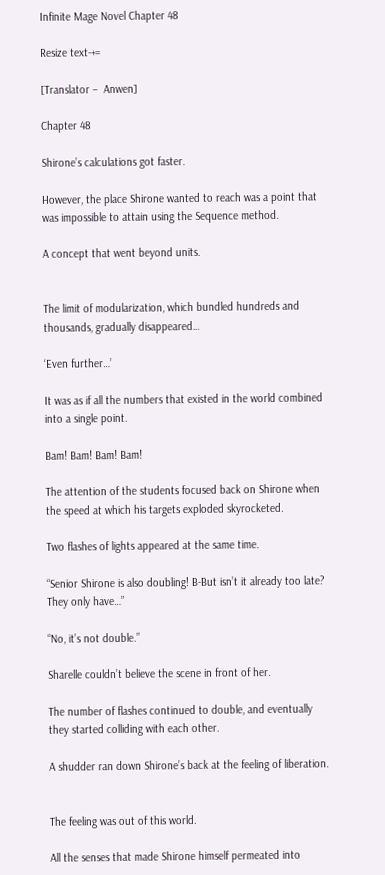Infinite Mage Novel Chapter 48

Resize text-+=

[Translator –  Anwen]

Chapter 48

Shirone’s calculations got faster.

However, the place Shirone wanted to reach was a point that was impossible to attain using the Sequence method.

A concept that went beyond units.


The limit of modularization, which bundled hundreds and thousands, gradually disappeared…

‘Even further…’

It was as if all the numbers that existed in the world combined into a single point.

Bam! Bam! Bam! Bam!

The attention of the students focused back on Shirone when the speed at which his targets exploded skyrocketed.

Two flashes of lights appeared at the same time.

“Senior Shirone is also doubling! B-But isn’t it already too late? They only have…”

“No, it’s not double.”

Sharelle couldn’t believe the scene in front of her.

The number of flashes continued to double, and eventually they started colliding with each other.

A shudder ran down Shirone’s back at the feeling of liberation.


The feeling was out of this world.

All the senses that made Shirone himself permeated into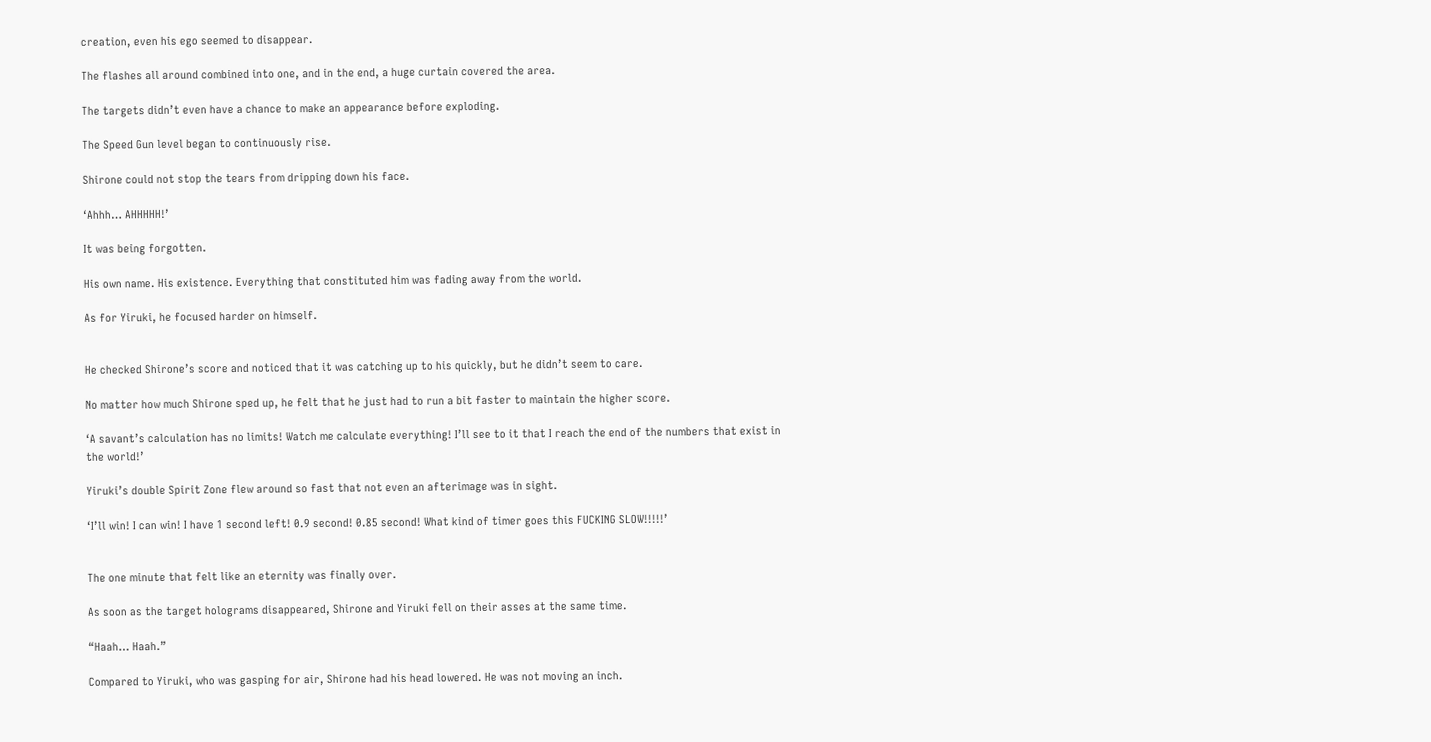creation, even his ego seemed to disappear.

The flashes all around combined into one, and in the end, a huge curtain covered the area.

The targets didn’t even have a chance to make an appearance before exploding.

The Speed Gun level began to continuously rise.

Shirone could not stop the tears from dripping down his face.

‘Ahhh… AHHHHH!’

It was being forgotten.

His own name. His existence. Everything that constituted him was fading away from the world.

As for Yiruki, he focused harder on himself.


He checked Shirone’s score and noticed that it was catching up to his quickly, but he didn’t seem to care.

No matter how much Shirone sped up, he felt that he just had to run a bit faster to maintain the higher score.

‘A savant’s calculation has no limits! Watch me calculate everything! I’ll see to it that I reach the end of the numbers that exist in the world!’

Yiruki’s double Spirit Zone flew around so fast that not even an afterimage was in sight.

‘I’ll win! I can win! I have 1 second left! 0.9 second! 0.85 second! What kind of timer goes this FUCKING SLOW!!!!!’


The one minute that felt like an eternity was finally over.

As soon as the target holograms disappeared, Shirone and Yiruki fell on their asses at the same time.

“Haah… Haah.”

Compared to Yiruki, who was gasping for air, Shirone had his head lowered. He was not moving an inch.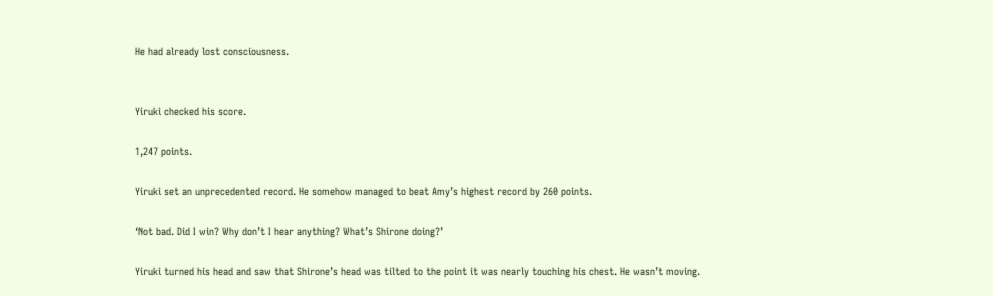He had already lost consciousness.


Yiruki checked his score.

1,247 points.

Yiruki set an unprecedented record. He somehow managed to beat Amy’s highest record by 260 points.

‘Not bad. Did I win? Why don’t I hear anything? What’s Shirone doing?’

Yiruki turned his head and saw that Shirone’s head was tilted to the point it was nearly touching his chest. He wasn’t moving.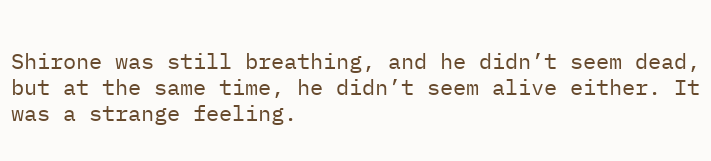Shirone was still breathing, and he didn’t seem dead, but at the same time, he didn’t seem alive either. It was a strange feeling.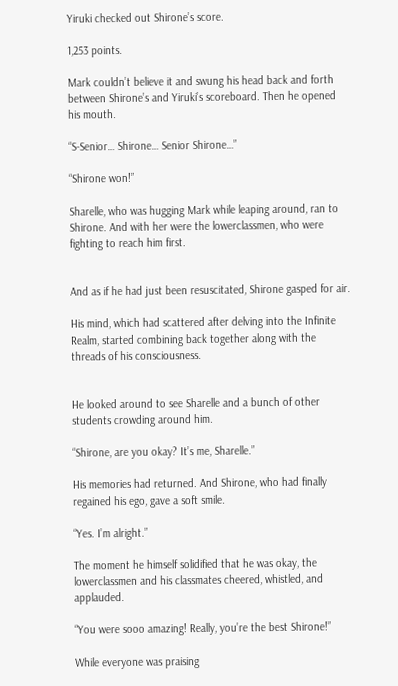Yiruki checked out Shirone’s score.

1,253 points.

Mark couldn’t believe it and swung his head back and forth between Shirone’s and Yiruki’s scoreboard. Then he opened his mouth.

“S-Senior… Shirone… Senior Shirone…”

“Shirone won!”

Sharelle, who was hugging Mark while leaping around, ran to Shirone. And with her were the lowerclassmen, who were fighting to reach him first.


And as if he had just been resuscitated, Shirone gasped for air.

His mind, which had scattered after delving into the Infinite Realm, started combining back together along with the threads of his consciousness.


He looked around to see Sharelle and a bunch of other students crowding around him.

“Shirone, are you okay? It’s me, Sharelle.”

His memories had returned. And Shirone, who had finally regained his ego, gave a soft smile.

“Yes. I’m alright.”

The moment he himself solidified that he was okay, the lowerclassmen and his classmates cheered, whistled, and applauded.

“You were sooo amazing! Really, you’re the best Shirone!”

While everyone was praising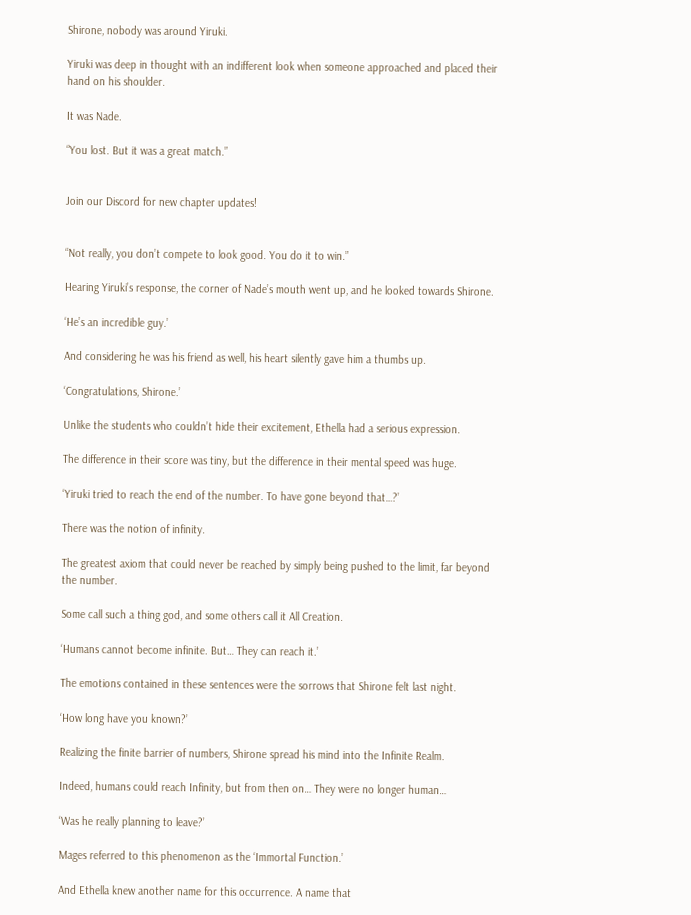Shirone, nobody was around Yiruki.

Yiruki was deep in thought with an indifferent look when someone approached and placed their hand on his shoulder.

It was Nade.

“You lost. But it was a great match.”


Join our Discord for new chapter updates!


“Not really, you don’t compete to look good. You do it to win.”

Hearing Yiruki’s response, the corner of Nade’s mouth went up, and he looked towards Shirone.

‘He’s an incredible guy.’

And considering he was his friend as well, his heart silently gave him a thumbs up.

‘Congratulations, Shirone.’

Unlike the students who couldn’t hide their excitement, Ethella had a serious expression.

The difference in their score was tiny, but the difference in their mental speed was huge.

‘Yiruki tried to reach the end of the number. To have gone beyond that…?’

There was the notion of infinity.

The greatest axiom that could never be reached by simply being pushed to the limit, far beyond the number.

Some call such a thing god, and some others call it All Creation.

‘Humans cannot become infinite. But… They can reach it.’

The emotions contained in these sentences were the sorrows that Shirone felt last night.

‘How long have you known?’

Realizing the finite barrier of numbers, Shirone spread his mind into the Infinite Realm.

Indeed, humans could reach Infinity, but from then on… They were no longer human…

‘Was he really planning to leave?’

Mages referred to this phenomenon as the ‘Immortal Function.’

And Ethella knew another name for this occurrence. A name that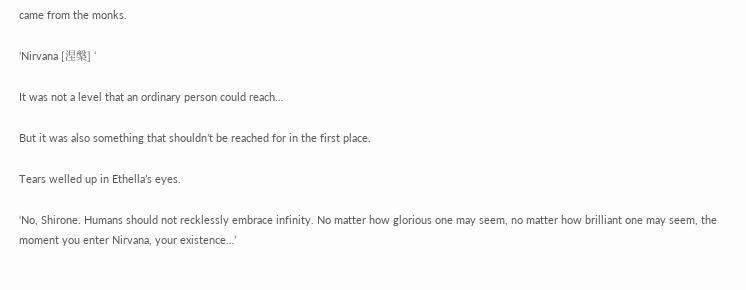came from the monks.

‘Nirvana [涅槃] ‘

It was not a level that an ordinary person could reach…

But it was also something that shouldn’t be reached for in the first place.

Tears welled up in Ethella’s eyes.

‘No, Shirone. Humans should not recklessly embrace infinity. No matter how glorious one may seem, no matter how brilliant one may seem, the moment you enter Nirvana, your existence…’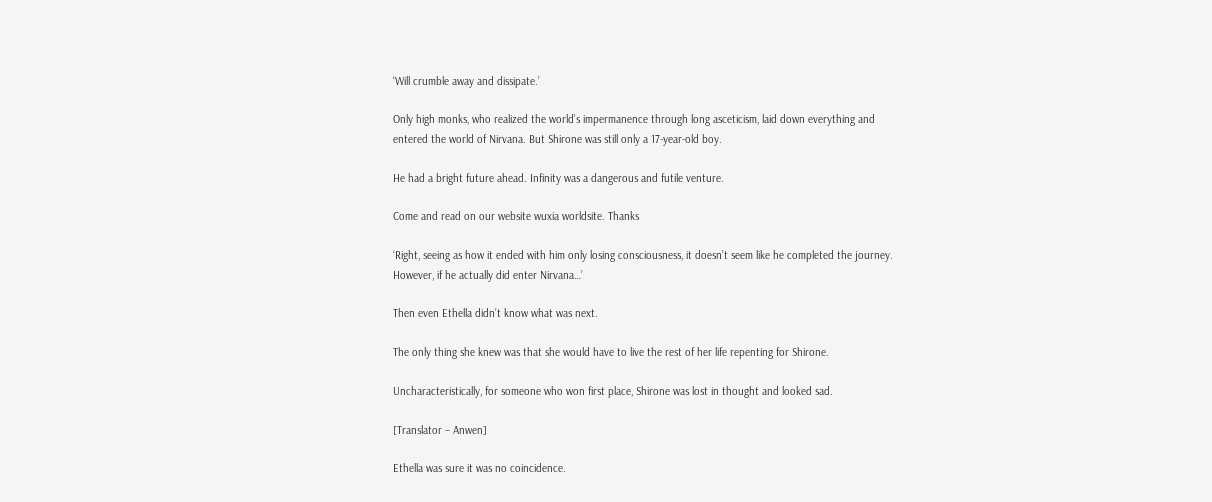‘Will crumble away and dissipate.’

Only high monks, who realized the world’s impermanence through long asceticism, laid down everything and entered the world of Nirvana. But Shirone was still only a 17-year-old boy.

He had a bright future ahead. Infinity was a dangerous and futile venture.

Come and read on our website wuxia worldsite. Thanks

‘Right, seeing as how it ended with him only losing consciousness, it doesn’t seem like he completed the journey. However, if he actually did enter Nirvana…’

Then even Ethella didn’t know what was next.

The only thing she knew was that she would have to live the rest of her life repenting for Shirone.

Uncharacteristically, for someone who won first place, Shirone was lost in thought and looked sad.

[Translator – Anwen]

Ethella was sure it was no coincidence.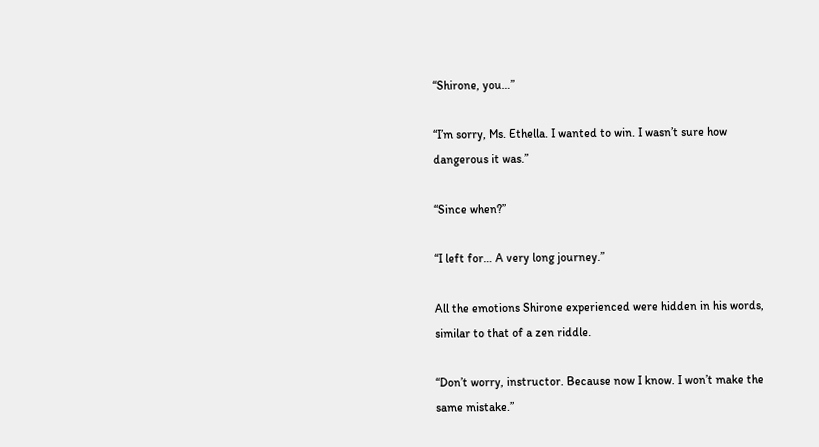“Shirone, you…”

“I’m sorry, Ms. Ethella. I wanted to win. I wasn’t sure how dangerous it was.”

“Since when?”

“I left for… A very long journey.”

All the emotions Shirone experienced were hidden in his words, similar to that of a zen riddle.

“Don’t worry, instructor. Because now I know. I won’t make the same mistake.”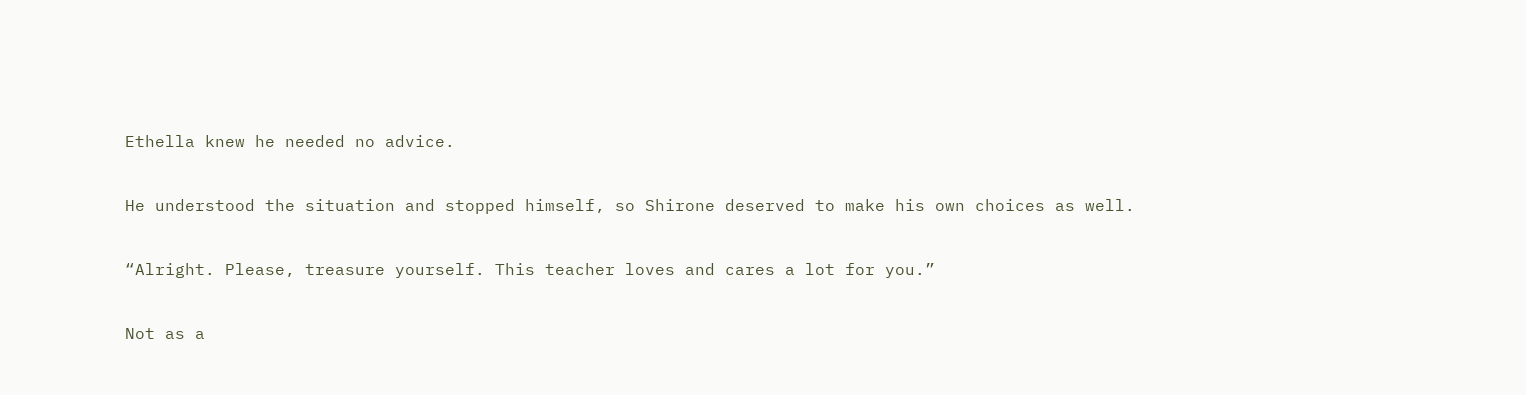Ethella knew he needed no advice.

He understood the situation and stopped himself, so Shirone deserved to make his own choices as well.

“Alright. Please, treasure yourself. This teacher loves and cares a lot for you.”

Not as a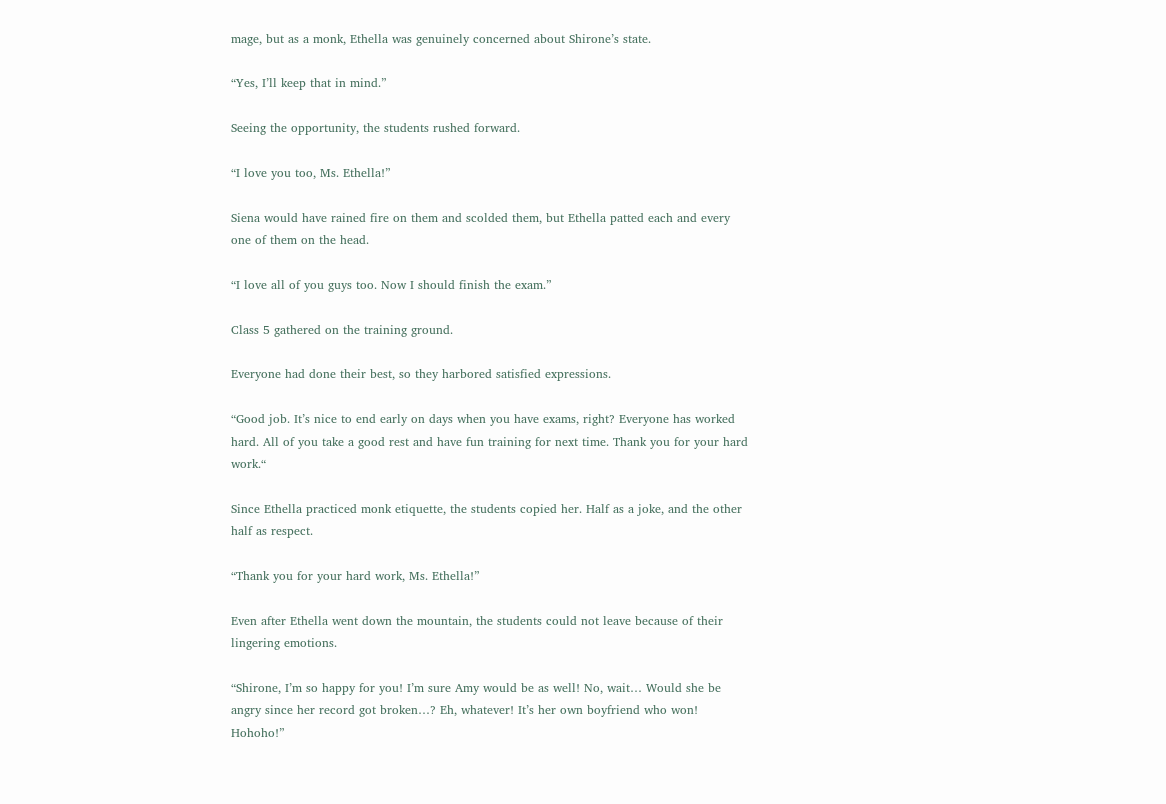mage, but as a monk, Ethella was genuinely concerned about Shirone’s state.

“Yes, I’ll keep that in mind.”

Seeing the opportunity, the students rushed forward.

“I love you too, Ms. Ethella!”

Siena would have rained fire on them and scolded them, but Ethella patted each and every one of them on the head.

“I love all of you guys too. Now I should finish the exam.”

Class 5 gathered on the training ground.

Everyone had done their best, so they harbored satisfied expressions.

“Good job. It’s nice to end early on days when you have exams, right? Everyone has worked hard. All of you take a good rest and have fun training for next time. Thank you for your hard work.“

Since Ethella practiced monk etiquette, the students copied her. Half as a joke, and the other half as respect.

“Thank you for your hard work, Ms. Ethella!”

Even after Ethella went down the mountain, the students could not leave because of their lingering emotions.

“Shirone, I’m so happy for you! I’m sure Amy would be as well! No, wait… Would she be angry since her record got broken…? Eh, whatever! It’s her own boyfriend who won! Hohoho!”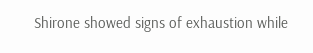Shirone showed signs of exhaustion while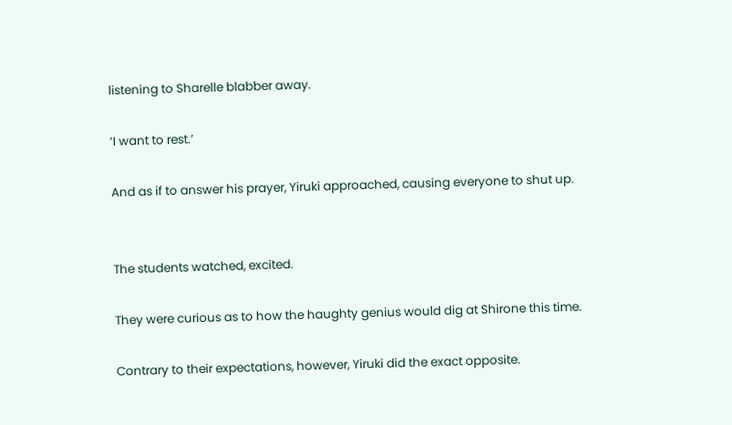listening to Sharelle blabber away.

‘I want to rest.’

And as if to answer his prayer, Yiruki approached, causing everyone to shut up.


The students watched, excited.

They were curious as to how the haughty genius would dig at Shirone this time.

Contrary to their expectations, however, Yiruki did the exact opposite.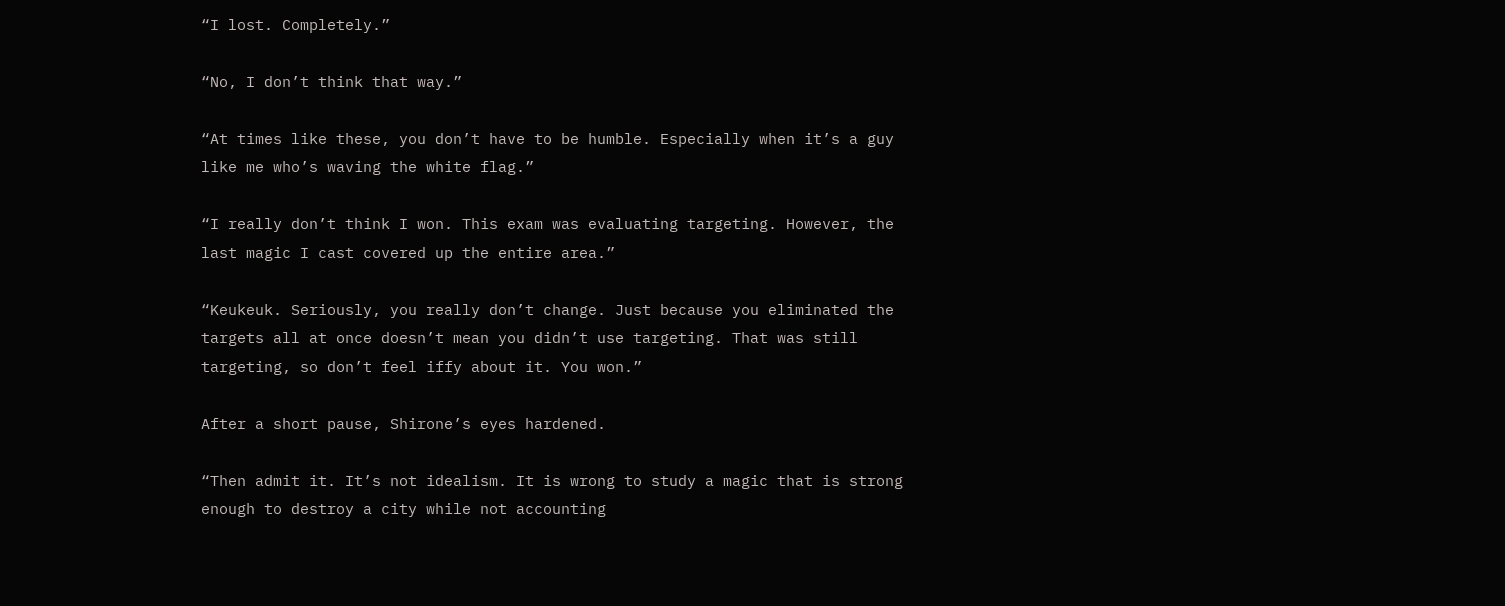“I lost. Completely.”

“No, I don’t think that way.”

“At times like these, you don’t have to be humble. Especially when it’s a guy like me who’s waving the white flag.”

“I really don’t think I won. This exam was evaluating targeting. However, the last magic I cast covered up the entire area.”

“Keukeuk. Seriously, you really don’t change. Just because you eliminated the targets all at once doesn’t mean you didn’t use targeting. That was still targeting, so don’t feel iffy about it. You won.”

After a short pause, Shirone’s eyes hardened.

“Then admit it. It’s not idealism. It is wrong to study a magic that is strong enough to destroy a city while not accounting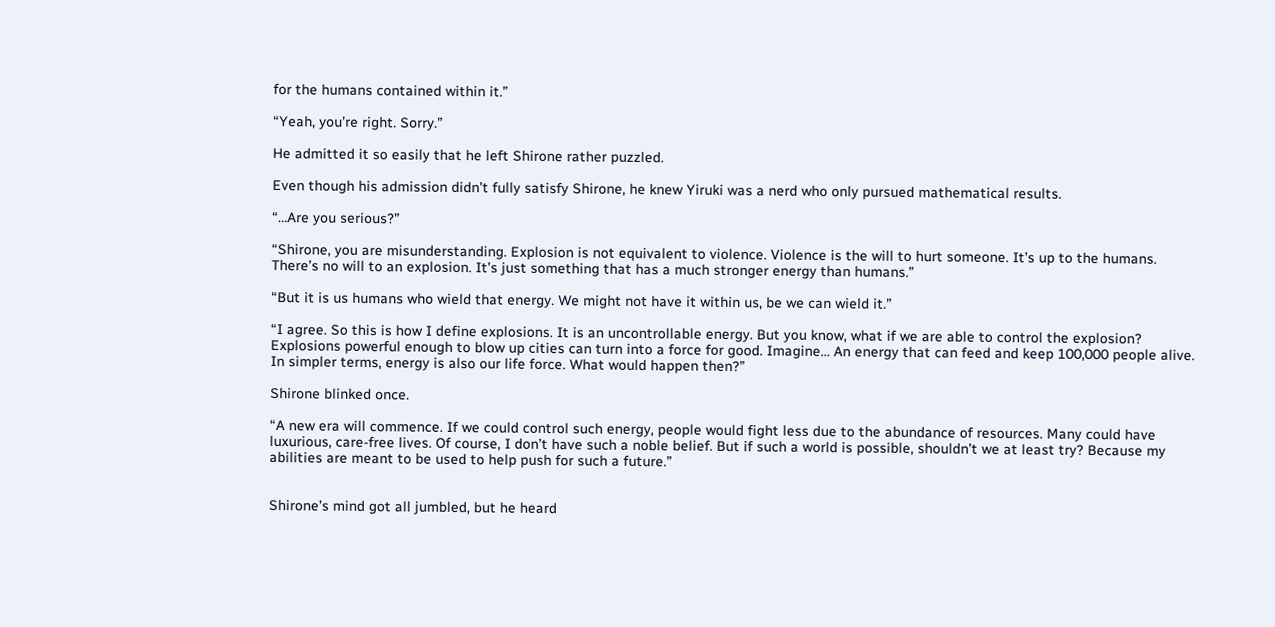for the humans contained within it.”

“Yeah, you’re right. Sorry.”

He admitted it so easily that he left Shirone rather puzzled.

Even though his admission didn’t fully satisfy Shirone, he knew Yiruki was a nerd who only pursued mathematical results.

“…Are you serious?”

“Shirone, you are misunderstanding. Explosion is not equivalent to violence. Violence is the will to hurt someone. It’s up to the humans. There’s no will to an explosion. It’s just something that has a much stronger energy than humans.”

“But it is us humans who wield that energy. We might not have it within us, be we can wield it.”

“I agree. So this is how I define explosions. It is an uncontrollable energy. But you know, what if we are able to control the explosion? Explosions powerful enough to blow up cities can turn into a force for good. Imagine… An energy that can feed and keep 100,000 people alive. In simpler terms, energy is also our life force. What would happen then?”

Shirone blinked once.

“A new era will commence. If we could control such energy, people would fight less due to the abundance of resources. Many could have luxurious, care-free lives. Of course, I don’t have such a noble belief. But if such a world is possible, shouldn’t we at least try? Because my abilities are meant to be used to help push for such a future.”


Shirone’s mind got all jumbled, but he heard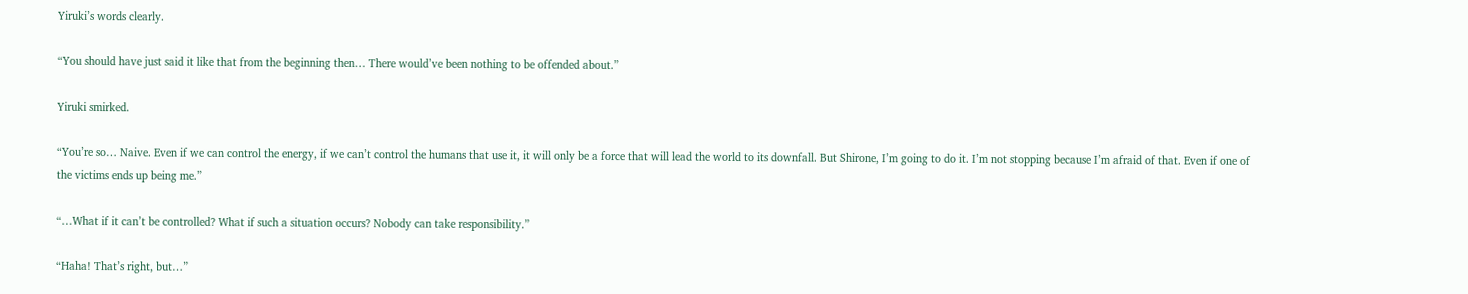Yiruki’s words clearly.

“You should have just said it like that from the beginning then… There would’ve been nothing to be offended about.”

Yiruki smirked.

“You’re so… Naive. Even if we can control the energy, if we can’t control the humans that use it, it will only be a force that will lead the world to its downfall. But Shirone, I’m going to do it. I’m not stopping because I’m afraid of that. Even if one of the victims ends up being me.”

“…What if it can’t be controlled? What if such a situation occurs? Nobody can take responsibility.”

“Haha! That’s right, but…”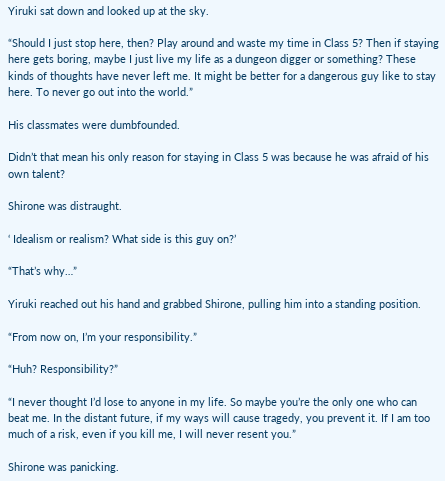Yiruki sat down and looked up at the sky.

“Should I just stop here, then? Play around and waste my time in Class 5? Then if staying here gets boring, maybe I just live my life as a dungeon digger or something? These kinds of thoughts have never left me. It might be better for a dangerous guy like to stay here. To never go out into the world.”

His classmates were dumbfounded.

Didn’t that mean his only reason for staying in Class 5 was because he was afraid of his own talent?

Shirone was distraught.

‘ Idealism or realism? What side is this guy on?’

“That’s why…”

Yiruki reached out his hand and grabbed Shirone, pulling him into a standing position.

“From now on, I’m your responsibility.”

“Huh? Responsibility?”

“I never thought I’d lose to anyone in my life. So maybe you’re the only one who can beat me. In the distant future, if my ways will cause tragedy, you prevent it. If I am too much of a risk, even if you kill me, I will never resent you.”

Shirone was panicking.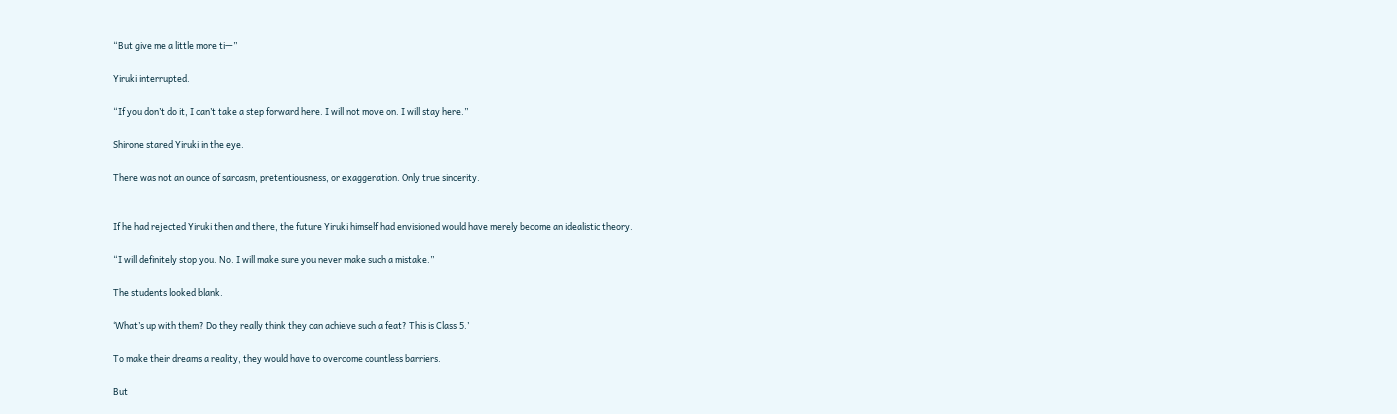“But give me a little more ti—”

Yiruki interrupted.

“If you don’t do it, I can’t take a step forward here. I will not move on. I will stay here.”

Shirone stared Yiruki in the eye.

There was not an ounce of sarcasm, pretentiousness, or exaggeration. Only true sincerity.


If he had rejected Yiruki then and there, the future Yiruki himself had envisioned would have merely become an idealistic theory.

“I will definitely stop you. No. I will make sure you never make such a mistake.”

The students looked blank.

‘What’s up with them? Do they really think they can achieve such a feat? This is Class 5.’

To make their dreams a reality, they would have to overcome countless barriers.

But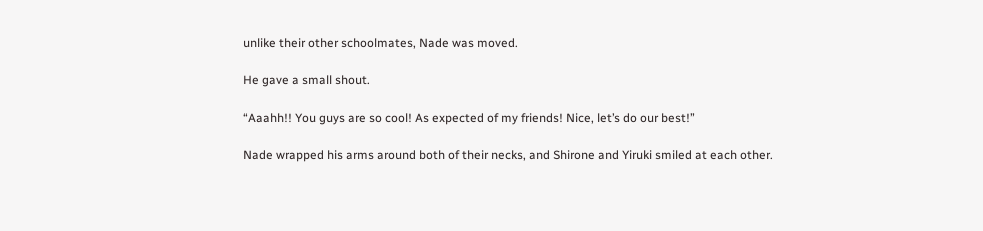unlike their other schoolmates, Nade was moved.

He gave a small shout.

“Aaahh!! You guys are so cool! As expected of my friends! Nice, let’s do our best!”

Nade wrapped his arms around both of their necks, and Shirone and Yiruki smiled at each other.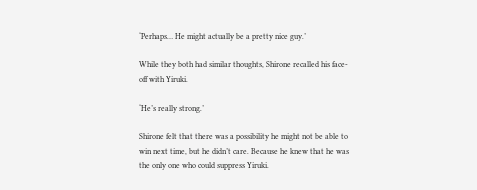‘Perhaps… He might actually be a pretty nice guy.’

While they both had similar thoughts, Shirone recalled his face-off with Yiruki.

‘He’s really strong.’

Shirone felt that there was a possibility he might not be able to win next time, but he didn’t care. Because he knew that he was the only one who could suppress Yiruki.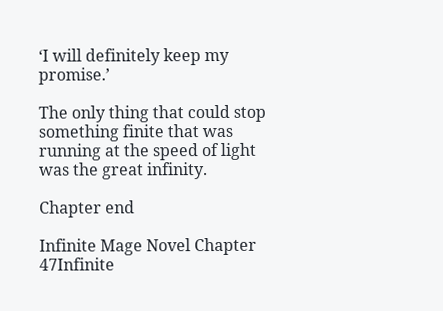‘I will definitely keep my promise.’

The only thing that could stop something finite that was running at the speed of light was the great infinity.

Chapter end

Infinite Mage Novel Chapter 47Infinite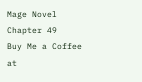Mage Novel Chapter 49
Buy Me a Coffee at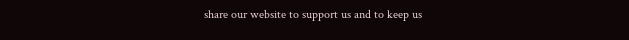share our website to support us and to keep us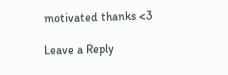motivated thanks <3

Leave a Reply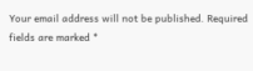Your email address will not be published. Required fields are marked *